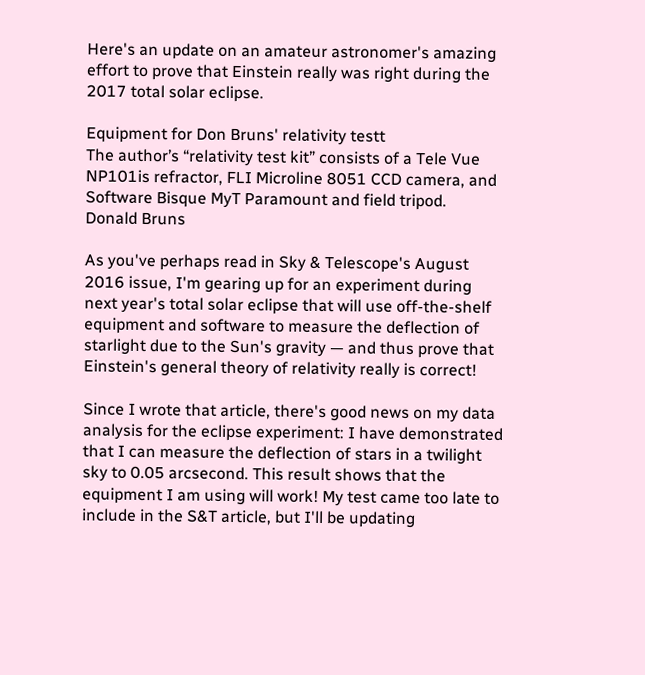Here's an update on an amateur astronomer's amazing effort to prove that Einstein really was right during the 2017 total solar eclipse.

Equipment for Don Bruns' relativity testt
The author’s “relativity test kit” consists of a Tele Vue NP101is refractor, FLI Microline 8051 CCD camera, and Software Bisque MyT Paramount and field tripod.
Donald Bruns

As you've perhaps read in Sky & Telescope's August 2016 issue, I'm gearing up for an experiment during next year's total solar eclipse that will use off-the-shelf equipment and software to measure the deflection of starlight due to the Sun's gravity — and thus prove that Einstein's general theory of relativity really is correct!

Since I wrote that article, there's good news on my data analysis for the eclipse experiment: I have demonstrated that I can measure the deflection of stars in a twilight sky to 0.05 arcsecond. This result shows that the equipment I am using will work! My test came too late to include in the S&T article, but I'll be updating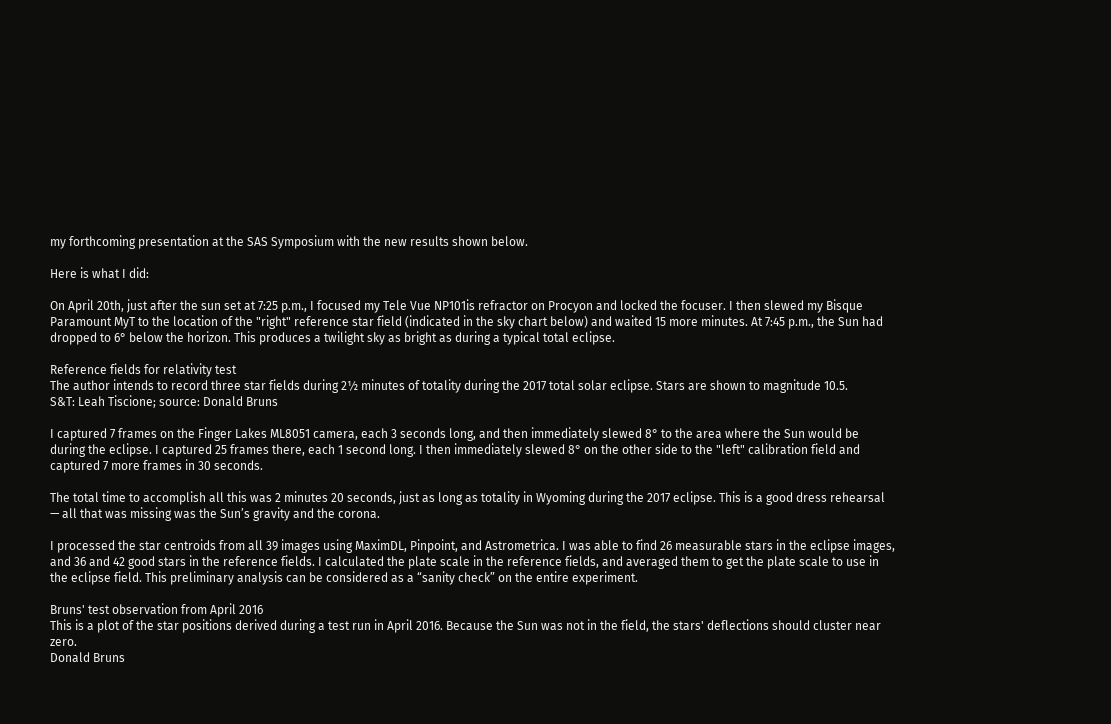my forthcoming presentation at the SAS Symposium with the new results shown below.

Here is what I did:

On April 20th, just after the sun set at 7:25 p.m., I focused my Tele Vue NP101is refractor on Procyon and locked the focuser. I then slewed my Bisque Paramount MyT to the location of the "right" reference star field (indicated in the sky chart below) and waited 15 more minutes. At 7:45 p.m., the Sun had dropped to 6° below the horizon. This produces a twilight sky as bright as during a typical total eclipse.

Reference fields for relativity test
The author intends to record three star fields during 2½ minutes of totality during the 2017 total solar eclipse. Stars are shown to magnitude 10.5.
S&T: Leah Tiscione; source: Donald Bruns

I captured 7 frames on the Finger Lakes ML8051 camera, each 3 seconds long, and then immediately slewed 8° to the area where the Sun would be during the eclipse. I captured 25 frames there, each 1 second long. I then immediately slewed 8° on the other side to the "left" calibration field and captured 7 more frames in 30 seconds.

The total time to accomplish all this was 2 minutes 20 seconds, just as long as totality in Wyoming during the 2017 eclipse. This is a good dress rehearsal — all that was missing was the Sun’s gravity and the corona.

I processed the star centroids from all 39 images using MaximDL, Pinpoint, and Astrometrica. I was able to find 26 measurable stars in the eclipse images, and 36 and 42 good stars in the reference fields. I calculated the plate scale in the reference fields, and averaged them to get the plate scale to use in the eclipse field. This preliminary analysis can be considered as a “sanity check” on the entire experiment.

Bruns' test observation from April 2016
This is a plot of the star positions derived during a test run in April 2016. Because the Sun was not in the field, the stars' deflections should cluster near zero.
Donald Bruns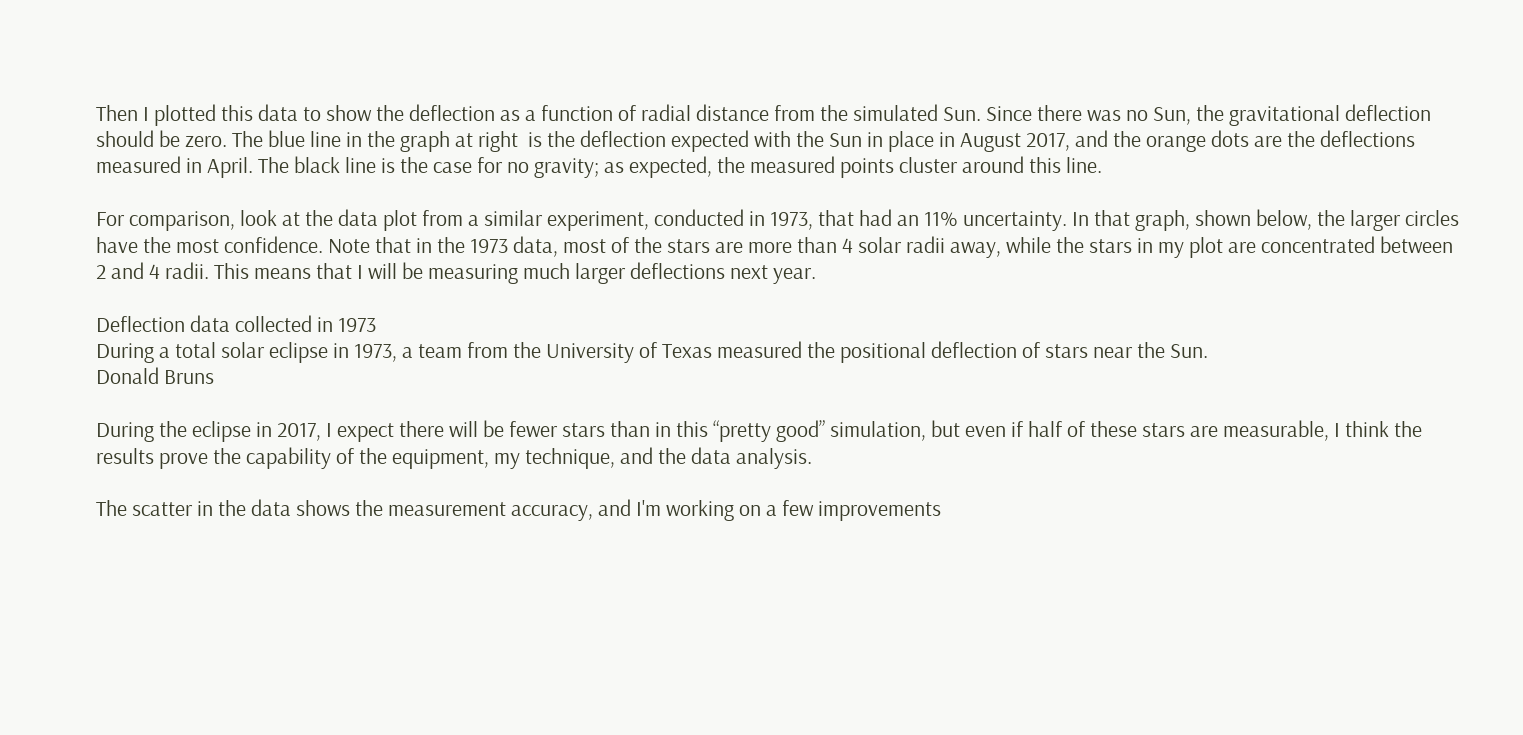Then I plotted this data to show the deflection as a function of radial distance from the simulated Sun. Since there was no Sun, the gravitational deflection should be zero. The blue line in the graph at right  is the deflection expected with the Sun in place in August 2017, and the orange dots are the deflections measured in April. The black line is the case for no gravity; as expected, the measured points cluster around this line.

For comparison, look at the data plot from a similar experiment, conducted in 1973, that had an 11% uncertainty. In that graph, shown below, the larger circles have the most confidence. Note that in the 1973 data, most of the stars are more than 4 solar radii away, while the stars in my plot are concentrated between 2 and 4 radii. This means that I will be measuring much larger deflections next year.

Deflection data collected in 1973
During a total solar eclipse in 1973, a team from the University of Texas measured the positional deflection of stars near the Sun.
Donald Bruns

During the eclipse in 2017, I expect there will be fewer stars than in this “pretty good” simulation, but even if half of these stars are measurable, I think the results prove the capability of the equipment, my technique, and the data analysis.

The scatter in the data shows the measurement accuracy, and I'm working on a few improvements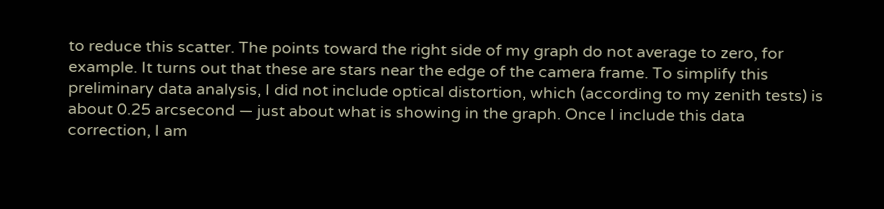to reduce this scatter. The points toward the right side of my graph do not average to zero, for example. It turns out that these are stars near the edge of the camera frame. To simplify this preliminary data analysis, I did not include optical distortion, which (according to my zenith tests) is about 0.25 arcsecond — just about what is showing in the graph. Once I include this data correction, I am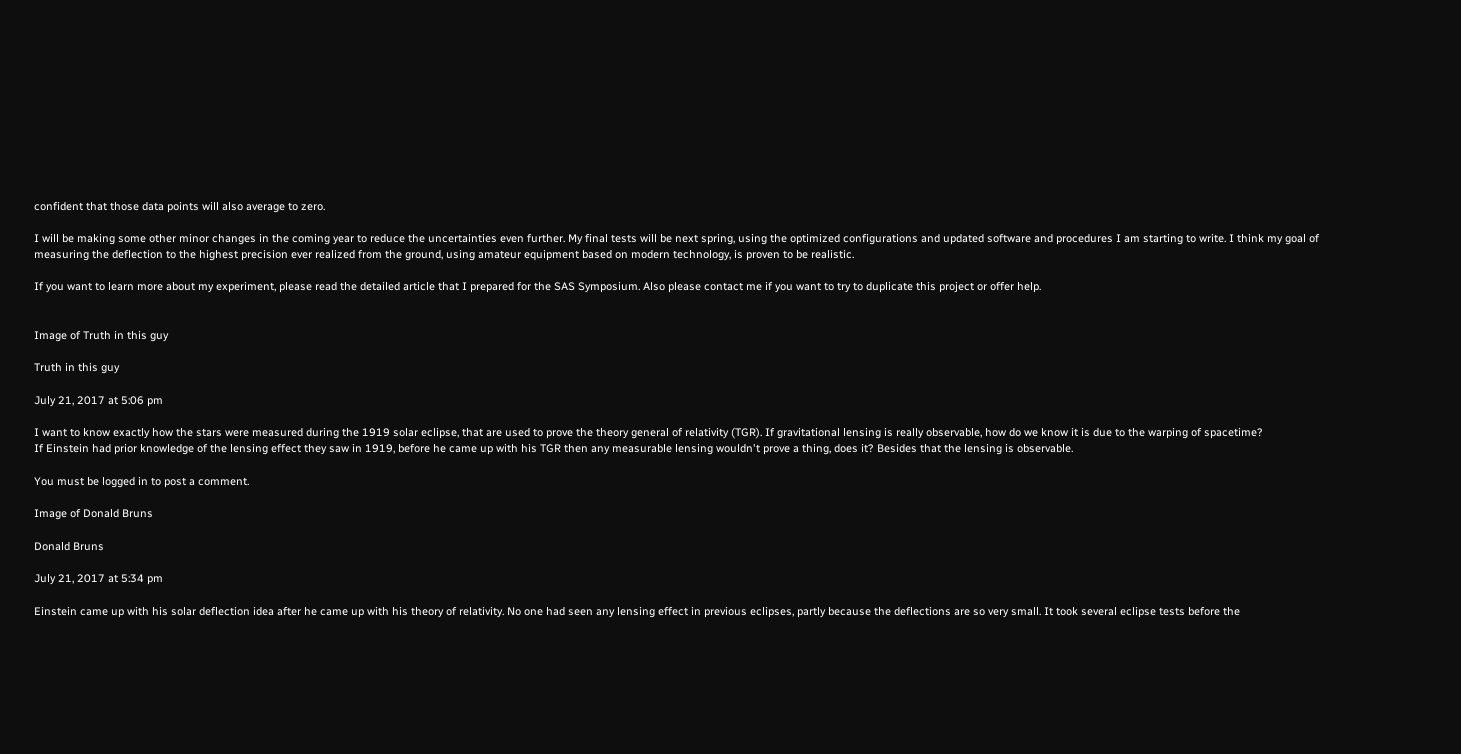confident that those data points will also average to zero.

I will be making some other minor changes in the coming year to reduce the uncertainties even further. My final tests will be next spring, using the optimized configurations and updated software and procedures I am starting to write. I think my goal of measuring the deflection to the highest precision ever realized from the ground, using amateur equipment based on modern technology, is proven to be realistic.

If you want to learn more about my experiment, please read the detailed article that I prepared for the SAS Symposium. Also please contact me if you want to try to duplicate this project or offer help.


Image of Truth in this guy

Truth in this guy

July 21, 2017 at 5:06 pm

I want to know exactly how the stars were measured during the 1919 solar eclipse, that are used to prove the theory general of relativity (TGR). If gravitational lensing is really observable, how do we know it is due to the warping of spacetime?
If Einstein had prior knowledge of the lensing effect they saw in 1919, before he came up with his TGR then any measurable lensing wouldn't prove a thing, does it? Besides that the lensing is observable.

You must be logged in to post a comment.

Image of Donald Bruns

Donald Bruns

July 21, 2017 at 5:34 pm

Einstein came up with his solar deflection idea after he came up with his theory of relativity. No one had seen any lensing effect in previous eclipses, partly because the deflections are so very small. It took several eclipse tests before the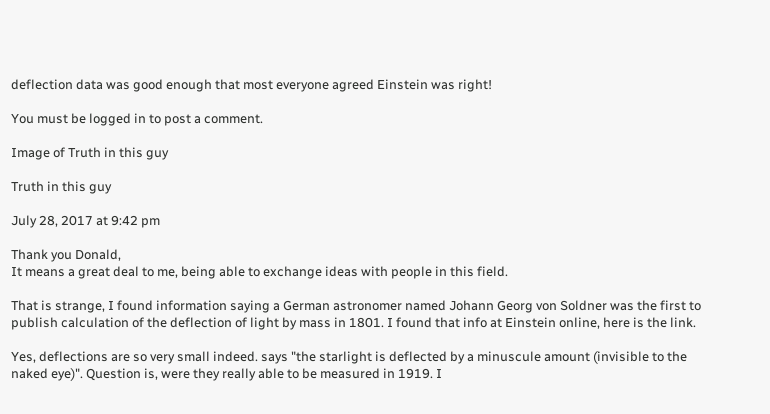deflection data was good enough that most everyone agreed Einstein was right!

You must be logged in to post a comment.

Image of Truth in this guy

Truth in this guy

July 28, 2017 at 9:42 pm

Thank you Donald,
It means a great deal to me, being able to exchange ideas with people in this field.

That is strange, I found information saying a German astronomer named Johann Georg von Soldner was the first to publish calculation of the deflection of light by mass in 1801. I found that info at Einstein online, here is the link.

Yes, deflections are so very small indeed. says "the starlight is deflected by a minuscule amount (invisible to the naked eye)". Question is, were they really able to be measured in 1919. I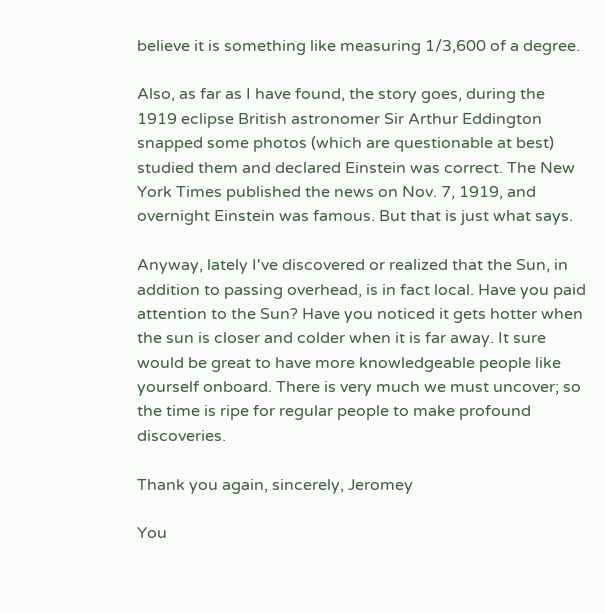believe it is something like measuring 1/3,600 of a degree.

Also, as far as I have found, the story goes, during the 1919 eclipse British astronomer Sir Arthur Eddington snapped some photos (which are questionable at best) studied them and declared Einstein was correct. The New York Times published the news on Nov. 7, 1919, and overnight Einstein was famous. But that is just what says.

Anyway, lately I've discovered or realized that the Sun, in addition to passing overhead, is in fact local. Have you paid attention to the Sun? Have you noticed it gets hotter when the sun is closer and colder when it is far away. It sure would be great to have more knowledgeable people like yourself onboard. There is very much we must uncover; so the time is ripe for regular people to make profound discoveries.

Thank you again, sincerely, Jeromey

You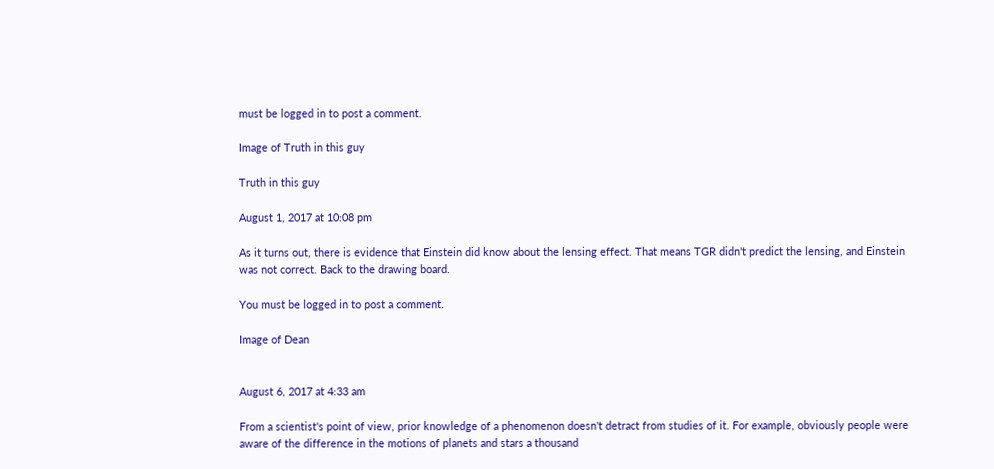must be logged in to post a comment.

Image of Truth in this guy

Truth in this guy

August 1, 2017 at 10:08 pm

As it turns out, there is evidence that Einstein did know about the lensing effect. That means TGR didn't predict the lensing, and Einstein was not correct. Back to the drawing board.

You must be logged in to post a comment.

Image of Dean


August 6, 2017 at 4:33 am

From a scientist's point of view, prior knowledge of a phenomenon doesn't detract from studies of it. For example, obviously people were aware of the difference in the motions of planets and stars a thousand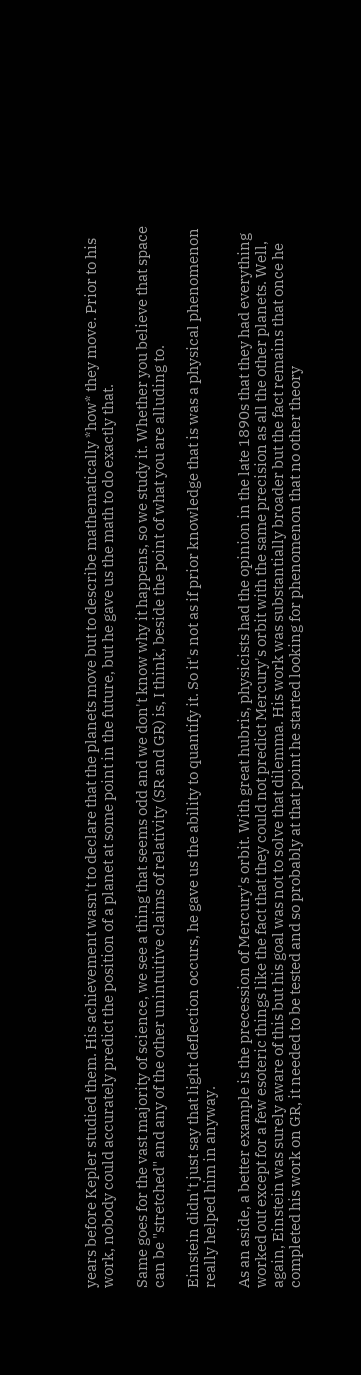years before Kepler studied them. His achievement wasn't to declare that the planets move but to describe mathematically *how* they move. Prior to his work, nobody could accurately predict the position of a planet at some point in the future, but he gave us the math to do exactly that.

Same goes for the vast majority of science, we see a thing that seems odd and we don't know why it happens, so we study it. Whether you believe that space can be "stretched" and any of the other unintuitive claims of relativity (SR and GR) is, I think, beside the point of what you are alluding to.

Einstein didn't just say that light deflection occurs, he gave us the ability to quantify it. So it's not as if prior knowledge that is was a physical phenomenon really helped him in anyway.

As an aside, a better example is the precession of Mercury's orbit. With great hubris, physicists had the opinion in the late 1890s that they had everything worked out except for a few esoteric things like the fact that they could not predict Mercury's orbit with the same precision as all the other planets. Well, again, Einstein was surely aware of this but his goal was not to solve that dilemma. His work was substantially broader but the fact remains that once he completed his work on GR, it needed to be tested and so probably at that point he started looking for phenomenon that no other theory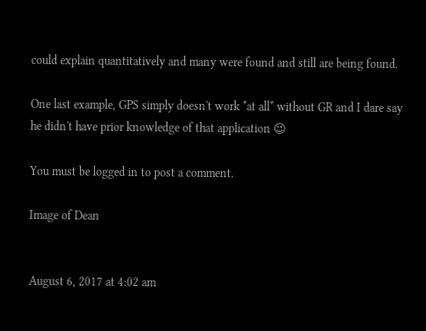could explain quantitatively and many were found and still are being found.

One last example, GPS simply doesn't work *at all* without GR and I dare say he didn't have prior knowledge of that application 😉

You must be logged in to post a comment.

Image of Dean


August 6, 2017 at 4:02 am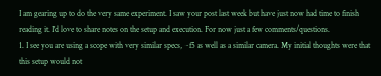I am gearing up to do the very same experiment. I saw your post last week but have just now had time to finish reading it. I'd love to share notes on the setup and execution. For now just a few comments/questions.
1. I see you are using a scope with very similar specs, ~f5 as well as a similar camera. My initial thoughts were that this setup would not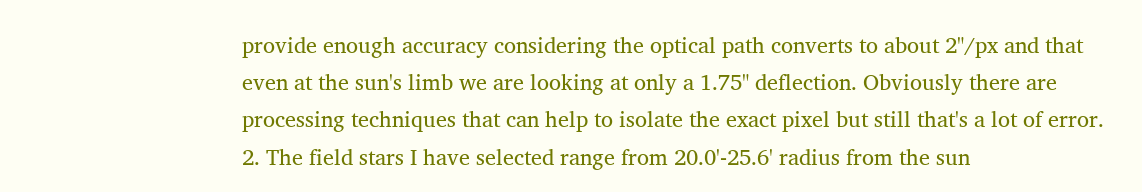provide enough accuracy considering the optical path converts to about 2"/px and that even at the sun's limb we are looking at only a 1.75" deflection. Obviously there are processing techniques that can help to isolate the exact pixel but still that's a lot of error.
2. The field stars I have selected range from 20.0'-25.6' radius from the sun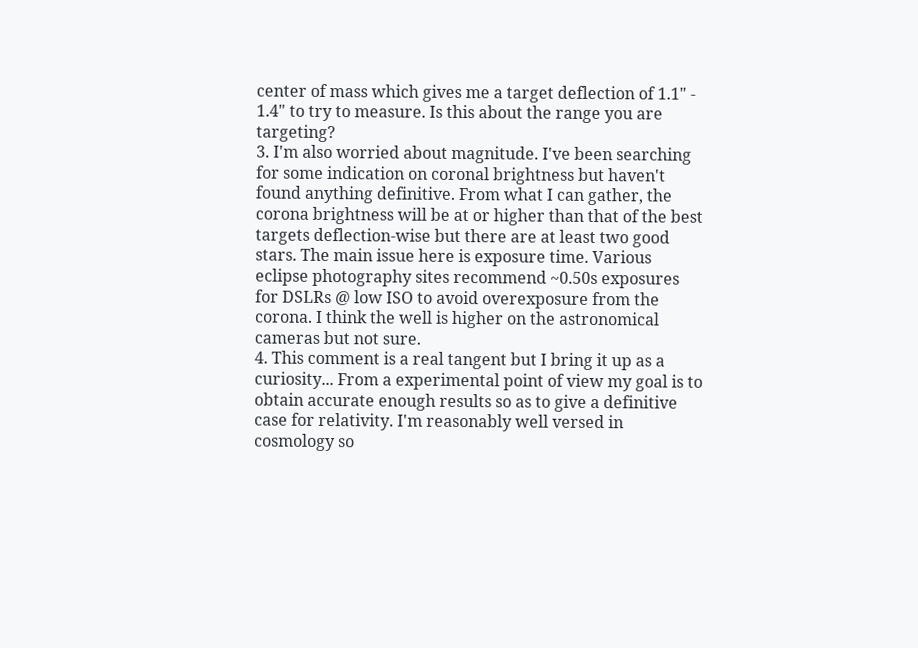center of mass which gives me a target deflection of 1.1" - 1.4" to try to measure. Is this about the range you are targeting?
3. I'm also worried about magnitude. I've been searching for some indication on coronal brightness but haven't found anything definitive. From what I can gather, the corona brightness will be at or higher than that of the best targets deflection-wise but there are at least two good stars. The main issue here is exposure time. Various eclipse photography sites recommend ~0.50s exposures for DSLRs @ low ISO to avoid overexposure from the corona. I think the well is higher on the astronomical cameras but not sure.
4. This comment is a real tangent but I bring it up as a curiosity... From a experimental point of view my goal is to obtain accurate enough results so as to give a definitive case for relativity. I'm reasonably well versed in cosmology so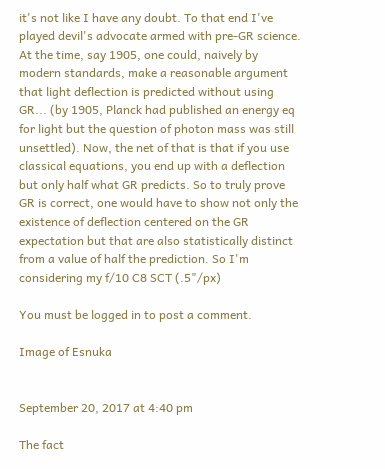it's not like I have any doubt. To that end I've played devil's advocate armed with pre-GR science. At the time, say 1905, one could, naively by modern standards, make a reasonable argument that light deflection is predicted without using GR... (by 1905, Planck had published an energy eq for light but the question of photon mass was still unsettled). Now, the net of that is that if you use classical equations, you end up with a deflection but only half what GR predicts. So to truly prove GR is correct, one would have to show not only the existence of deflection centered on the GR expectation but that are also statistically distinct from a value of half the prediction. So I'm considering my f/10 C8 SCT (.5"/px)

You must be logged in to post a comment.

Image of Esnuka


September 20, 2017 at 4:40 pm

The fact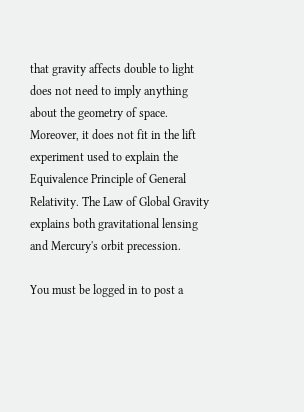that gravity affects double to light does not need to imply anything about the geometry of space. Moreover, it does not fit in the lift experiment used to explain the Equivalence Principle of General Relativity. The Law of Global Gravity explains both gravitational lensing and Mercury's orbit precession.

You must be logged in to post a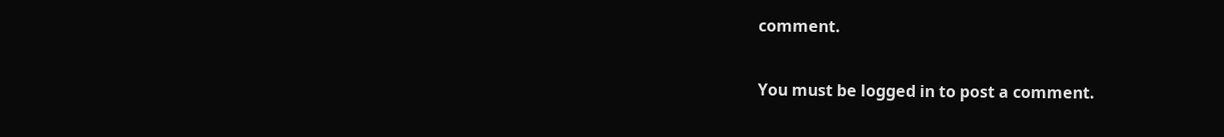comment.

You must be logged in to post a comment.